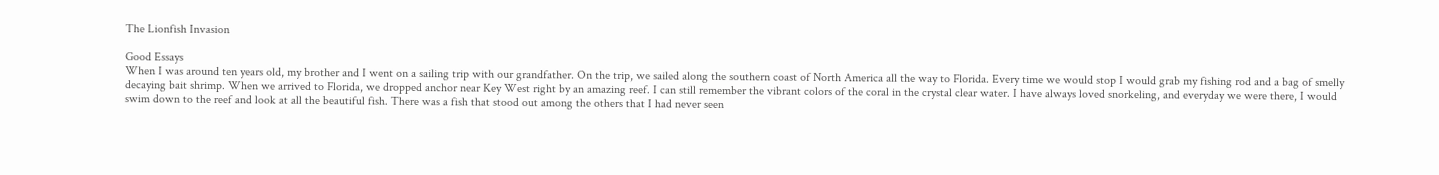The Lionfish Invasion

Good Essays
When I was around ten years old, my brother and I went on a sailing trip with our grandfather. On the trip, we sailed along the southern coast of North America all the way to Florida. Every time we would stop I would grab my fishing rod and a bag of smelly decaying bait shrimp. When we arrived to Florida, we dropped anchor near Key West right by an amazing reef. I can still remember the vibrant colors of the coral in the crystal clear water. I have always loved snorkeling, and everyday we were there, I would swim down to the reef and look at all the beautiful fish. There was a fish that stood out among the others that I had never seen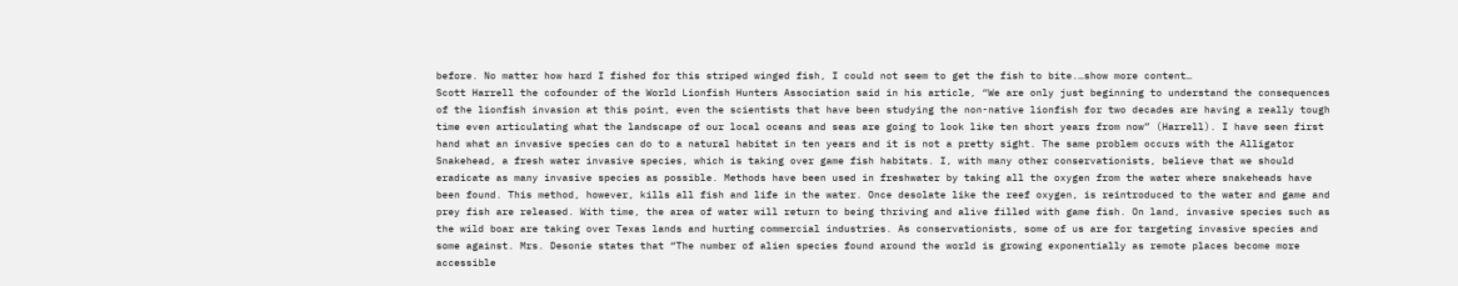before. No matter how hard I fished for this striped winged fish, I could not seem to get the fish to bite.…show more content…
Scott Harrell the cofounder of the World Lionfish Hunters Association said in his article, “We are only just beginning to understand the consequences of the lionfish invasion at this point, even the scientists that have been studying the non-native lionfish for two decades are having a really tough time even articulating what the landscape of our local oceans and seas are going to look like ten short years from now” (Harrell). I have seen first hand what an invasive species can do to a natural habitat in ten years and it is not a pretty sight. The same problem occurs with the Alligator Snakehead, a fresh water invasive species, which is taking over game fish habitats. I, with many other conservationists, believe that we should eradicate as many invasive species as possible. Methods have been used in freshwater by taking all the oxygen from the water where snakeheads have been found. This method, however, kills all fish and life in the water. Once desolate like the reef oxygen, is reintroduced to the water and game and prey fish are released. With time, the area of water will return to being thriving and alive filled with game fish. On land, invasive species such as the wild boar are taking over Texas lands and hurting commercial industries. As conservationists, some of us are for targeting invasive species and some against. Mrs. Desonie states that “The number of alien species found around the world is growing exponentially as remote places become more accessible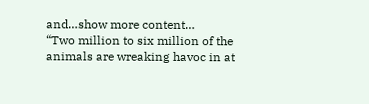and…show more content…
“Two million to six million of the animals are wreaking havoc in at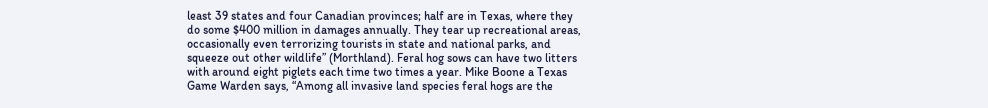least 39 states and four Canadian provinces; half are in Texas, where they do some $400 million in damages annually. They tear up recreational areas, occasionally even terrorizing tourists in state and national parks, and squeeze out other wildlife” (Morthland). Feral hog sows can have two litters with around eight piglets each time two times a year. Mike Boone a Texas Game Warden says, “Among all invasive land species feral hogs are the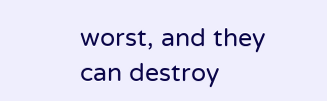worst, and they can destroy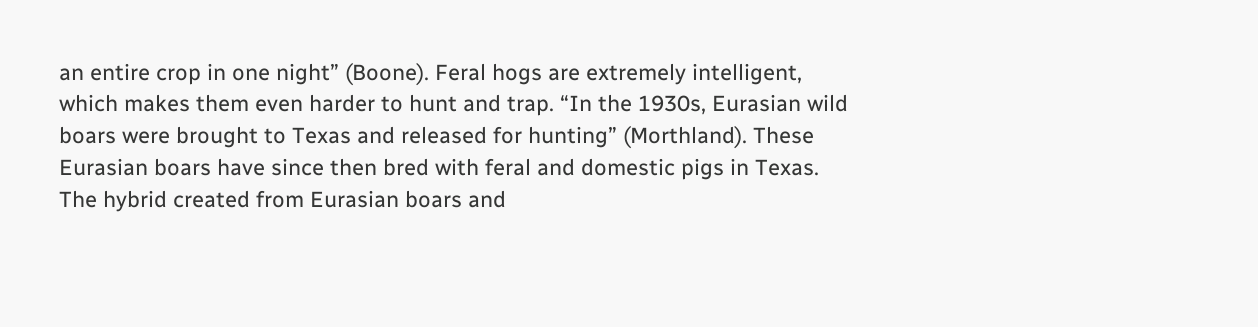an entire crop in one night” (Boone). Feral hogs are extremely intelligent, which makes them even harder to hunt and trap. “In the 1930s, Eurasian wild boars were brought to Texas and released for hunting” (Morthland). These Eurasian boars have since then bred with feral and domestic pigs in Texas. The hybrid created from Eurasian boars and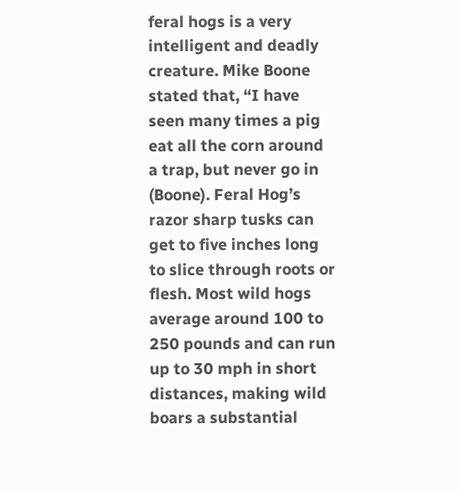feral hogs is a very intelligent and deadly creature. Mike Boone stated that, “I have seen many times a pig eat all the corn around a trap, but never go in (Boone). Feral Hog’s razor sharp tusks can get to five inches long to slice through roots or flesh. Most wild hogs average around 100 to 250 pounds and can run up to 30 mph in short distances, making wild boars a substantial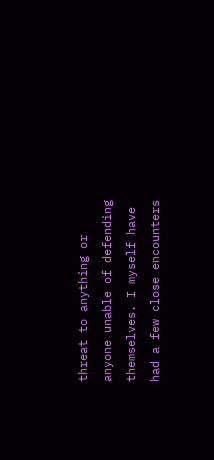threat to anything or anyone unable of defending themselves. I myself have had a few close encounters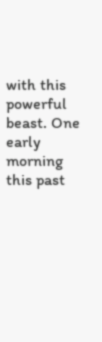with this powerful beast. One early morning this past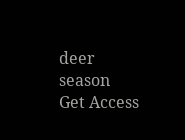deer season
Get Access